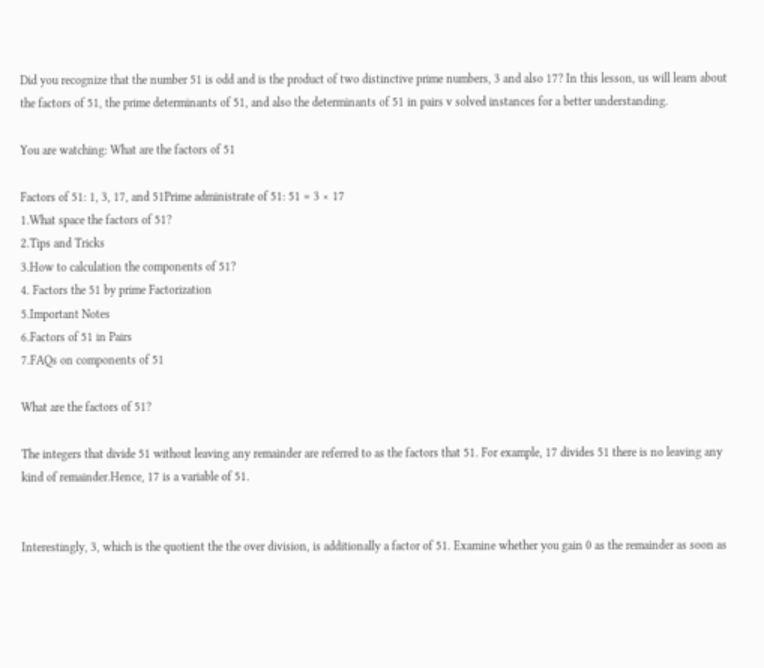Did you recognize that the number 51 is odd and is the product of two distinctive prime numbers, 3 and also 17? In this lesson, us will learn about the factors of 51, the prime determinants of 51, and also the determinants of 51 in pairs v solved instances for a better understanding.

You are watching: What are the factors of 51

Factors of 51: 1, 3, 17, and 51Prime administrate of 51: 51 = 3 × 17
1.What space the factors of 51?
2.Tips and Tricks
3.How to calculation the components of 51?
4. Factors the 51 by prime Factorization
5.Important Notes
6.Factors of 51 in Pairs
7.FAQs on components of 51

What are the factors of 51?

The integers that divide 51 without leaving any remainder are referred to as the factors that 51. For example, 17 divides 51 there is no leaving any kind of remainder.Hence, 17 is a variable of 51.


Interestingly, 3, which is the quotient the the over division, is additionally a factor of 51. Examine whether you gain 0 as the remainder as soon as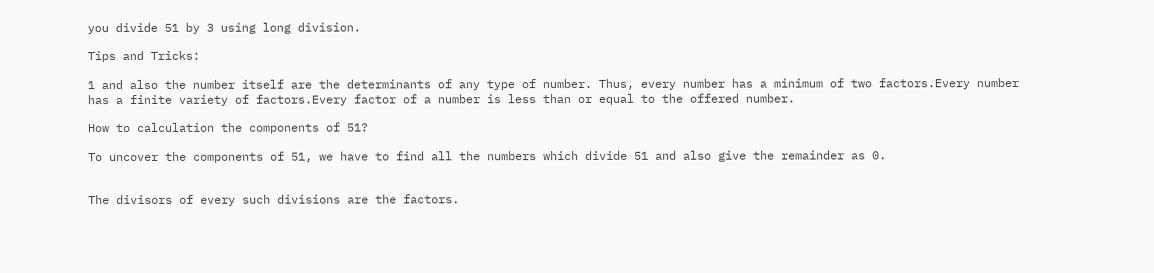you divide 51 by 3 using long division.

Tips and Tricks:

1 and also the number itself are the determinants of any type of number. Thus, every number has a minimum of two factors.Every number has a finite variety of factors.Every factor of a number is less than or equal to the offered number.

How to calculation the components of 51?

To uncover the components of 51, we have to find all the numbers which divide 51 and also give the remainder as 0.


The divisors of every such divisions are the factors.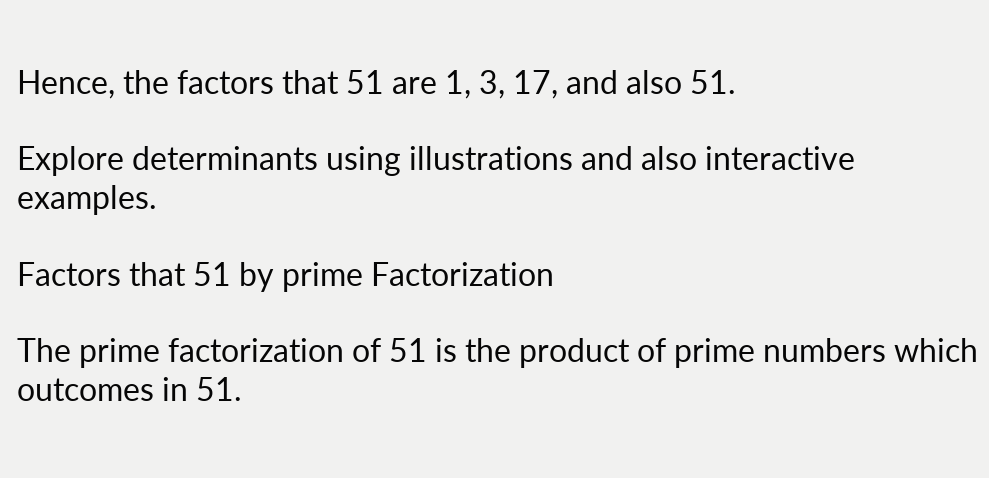Hence, the factors that 51 are 1, 3, 17, and also 51.

Explore determinants using illustrations and also interactive examples.

Factors that 51 by prime Factorization

The prime factorization of 51 is the product of prime numbers which outcomes in 51.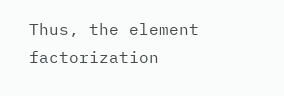Thus, the element factorization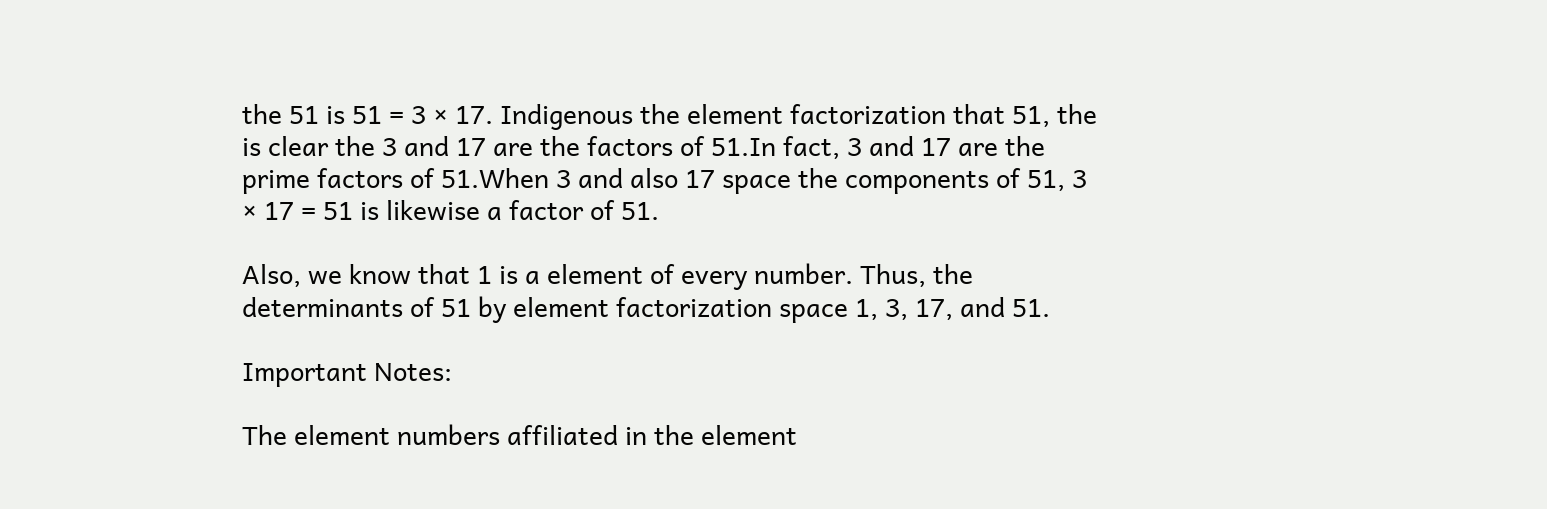the 51 is 51 = 3 × 17. Indigenous the element factorization that 51, the is clear the 3 and 17 are the factors of 51.In fact, 3 and 17 are the prime factors of 51.When 3 and also 17 space the components of 51, 3 × 17 = 51 is likewise a factor of 51.

Also, we know that 1 is a element of every number. Thus, the determinants of 51 by element factorization space 1, 3, 17, and 51.

Important Notes:

The element numbers affiliated in the element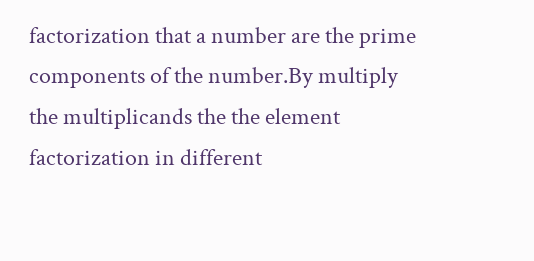factorization that a number are the prime components of the number.By multiply the multiplicands the the element factorization in different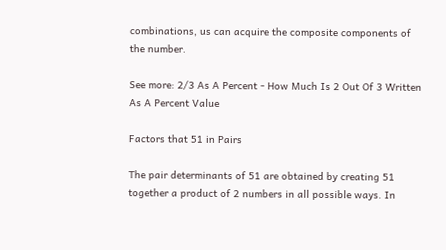combinations, us can acquire the composite components of the number.

See more: 2/3 As A Percent - How Much Is 2 Out Of 3 Written As A Percent Value

Factors that 51 in Pairs

The pair determinants of 51 are obtained by creating 51 together a product of 2 numbers in all possible ways. In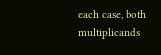each case, both multiplicands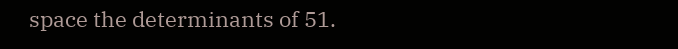space the determinants of 51.